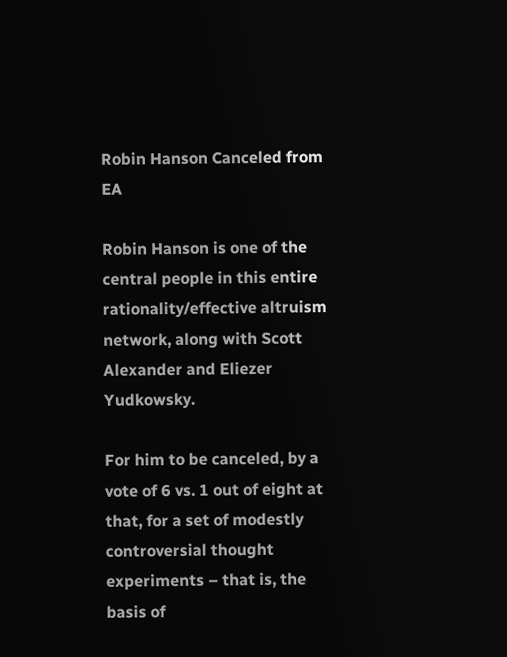Robin Hanson Canceled from EA

Robin Hanson is one of the central people in this entire rationality/effective altruism network, along with Scott Alexander and Eliezer Yudkowsky.

For him to be canceled, by a vote of 6 vs. 1 out of eight at that, for a set of modestly controversial thought experiments – that is, the basis of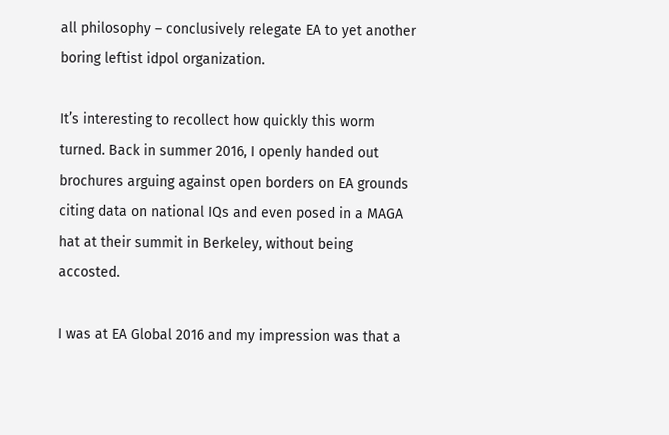all philosophy – conclusively relegate EA to yet another boring leftist idpol organization.

It’s interesting to recollect how quickly this worm turned. Back in summer 2016, I openly handed out brochures arguing against open borders on EA grounds citing data on national IQs and even posed in a MAGA hat at their summit in Berkeley, without being accosted.

I was at EA Global 2016 and my impression was that a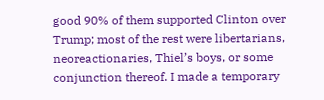good 90% of them supported Clinton over Trump; most of the rest were libertarians, neoreactionaries, Thiel’s boys, or some conjunction thereof. I made a temporary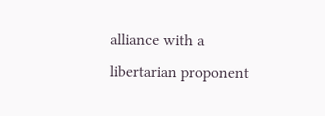alliance with a libertarian proponent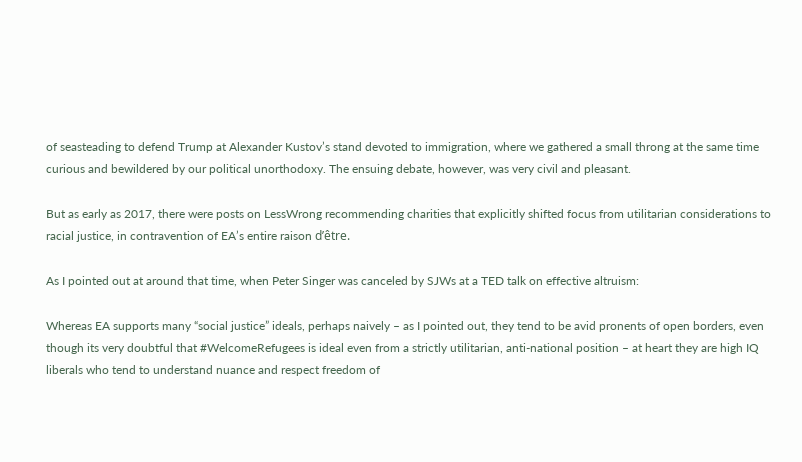of seasteading to defend Trump at Alexander Kustov’s stand devoted to immigration, where we gathered a small throng at the same time curious and bewildered by our political unorthodoxy. The ensuing debate, however, was very civil and pleasant.

But as early as 2017, there were posts on LessWrong recommending charities that explicitly shifted focus from utilitarian considerations to racial justice, in contravention of EA’s entire raison d’être.

As I pointed out at around that time, when Peter Singer was canceled by SJWs at a TED talk on effective altruism:

Whereas EA supports many “social justice” ideals, perhaps naively – as I pointed out, they tend to be avid pronents of open borders, even though its very doubtful that #WelcomeRefugees is ideal even from a strictly utilitarian, anti-national position – at heart they are high IQ liberals who tend to understand nuance and respect freedom of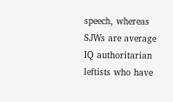speech, whereas SJWs are average IQ authoritarian leftists who have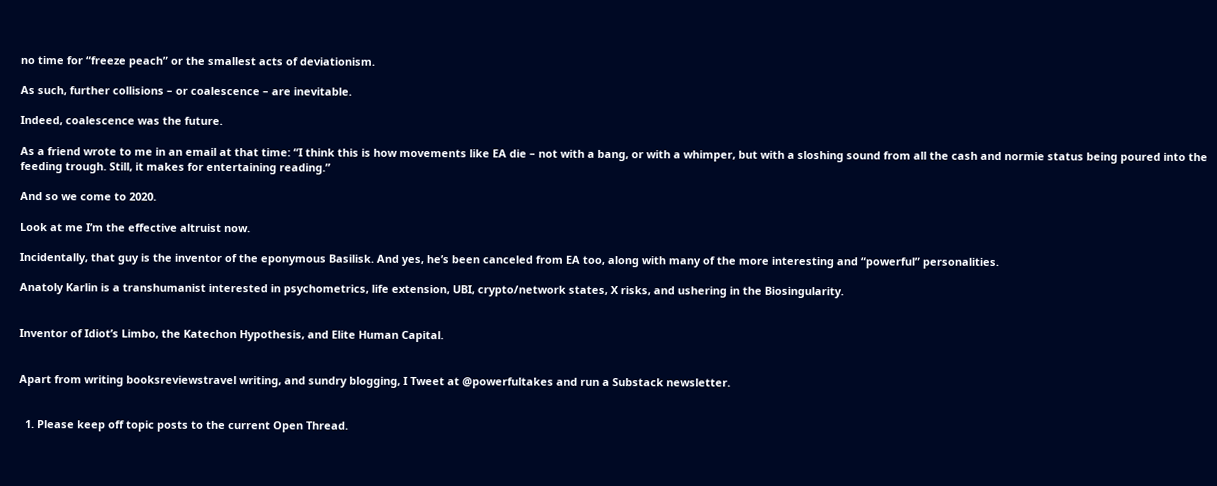no time for “freeze peach” or the smallest acts of deviationism.

As such, further collisions – or coalescence – are inevitable.

Indeed, coalescence was the future.

As a friend wrote to me in an email at that time: “I think this is how movements like EA die – not with a bang, or with a whimper, but with a sloshing sound from all the cash and normie status being poured into the feeding trough. Still, it makes for entertaining reading.”

And so we come to 2020.

Look at me I’m the effective altruist now.

Incidentally, that guy is the inventor of the eponymous Basilisk. And yes, he’s been canceled from EA too, along with many of the more interesting and “powerful” personalities.

Anatoly Karlin is a transhumanist interested in psychometrics, life extension, UBI, crypto/network states, X risks, and ushering in the Biosingularity.


Inventor of Idiot’s Limbo, the Katechon Hypothesis, and Elite Human Capital.


Apart from writing booksreviewstravel writing, and sundry blogging, I Tweet at @powerfultakes and run a Substack newsletter.


  1. Please keep off topic posts to the current Open Thread.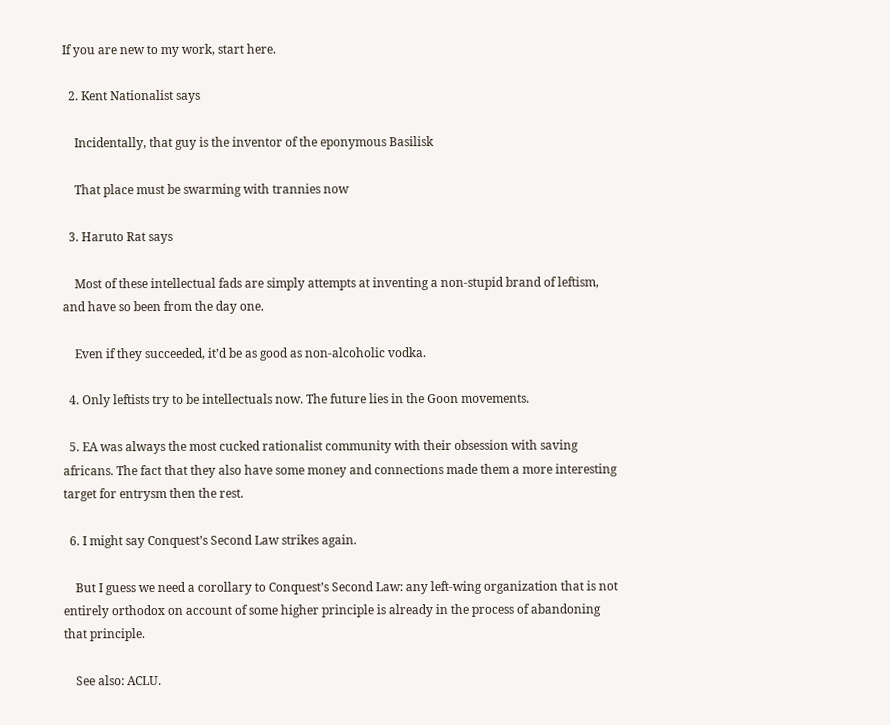If you are new to my work, start here.

  2. Kent Nationalist says

    Incidentally, that guy is the inventor of the eponymous Basilisk

    That place must be swarming with trannies now

  3. Haruto Rat says

    Most of these intellectual fads are simply attempts at inventing a non-stupid brand of leftism, and have so been from the day one.

    Even if they succeeded, it’d be as good as non-alcoholic vodka.

  4. Only leftists try to be intellectuals now. The future lies in the Goon movements.

  5. EA was always the most cucked rationalist community with their obsession with saving africans. The fact that they also have some money and connections made them a more interesting target for entrysm then the rest.

  6. I might say Conquest’s Second Law strikes again.

    But I guess we need a corollary to Conquest’s Second Law: any left-wing organization that is not entirely orthodox on account of some higher principle is already in the process of abandoning that principle.

    See also: ACLU.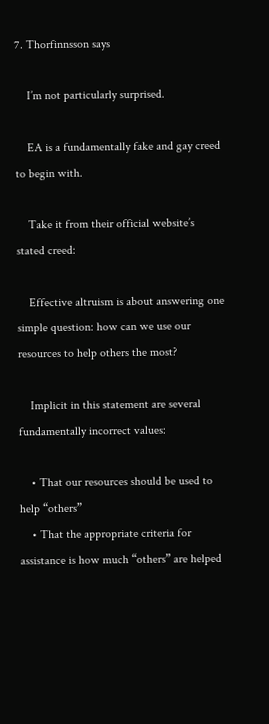7. Thorfinnsson says

    I’m not particularly surprised.

    EA is a fundamentally fake and gay creed to begin with.

    Take it from their official website’s stated creed:

    Effective altruism is about answering one simple question: how can we use our resources to help others the most?

    Implicit in this statement are several fundamentally incorrect values:

    • That our resources should be used to help “others”
    • That the appropriate criteria for assistance is how much “others” are helped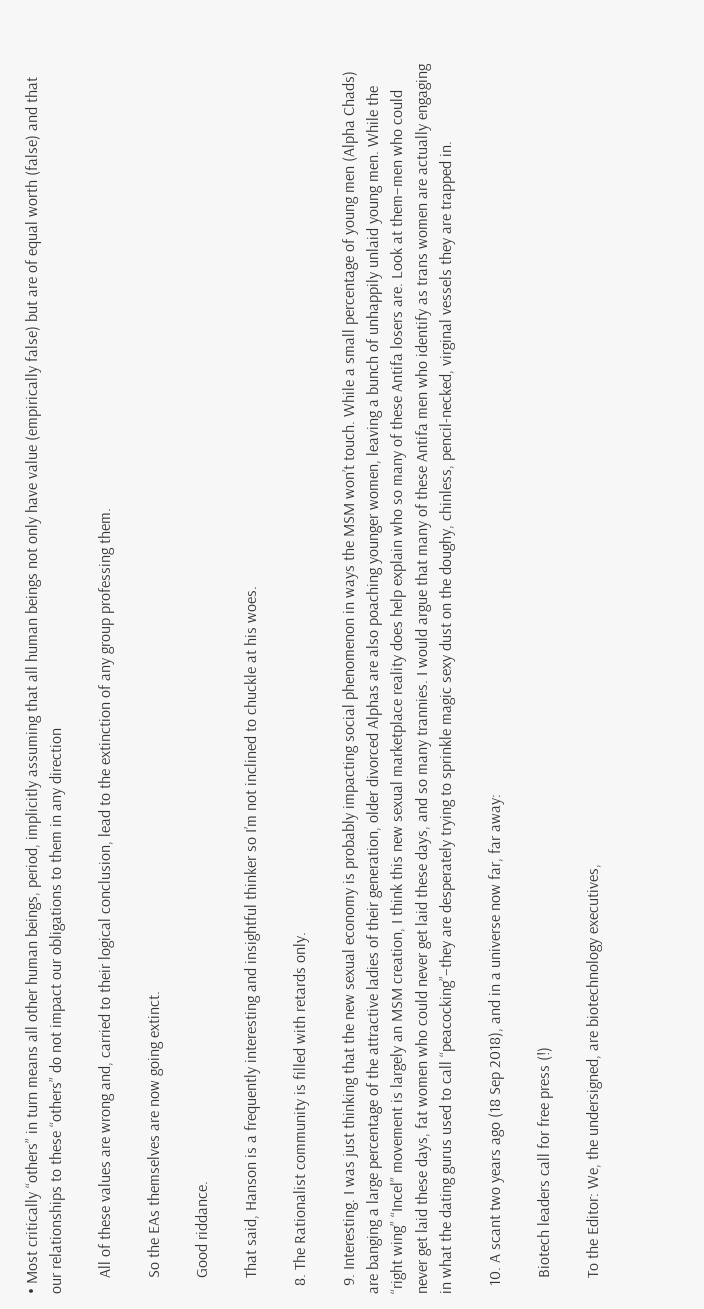• Most critically “others” in turn means all other human beings, period, implicitly assuming that all human beings not only have value (empirically false) but are of equal worth (false) and that our relationships to these “others” do not impact our obligations to them in any direction

    All of these values are wrong and, carried to their logical conclusion, lead to the extinction of any group professing them.

    So the EAs themselves are now going extinct.

    Good riddance.

    That said, Hanson is a frequently interesting and insightful thinker so I’m not inclined to chuckle at his woes.

  8. The Rationalist community is filled with retards only.

  9. Interesting. I was just thinking that the new sexual economy is probably impacting social phenomenon in ways the MSM won’t touch. While a small percentage of young men (Alpha Chads) are banging a large percentage of the attractive ladies of their generation, older divorced Alphas are also poaching younger women, leaving a bunch of unhappily unlaid young men. While the “right wing” “Incel” movement is largely an MSM creation, I think this new sexual marketplace reality does help explain who so many of these Antifa losers are. Look at them–men who could never get laid these days, fat women who could never get laid these days, and so many trannies. I would argue that many of these Antifa men who identify as trans women are actually engaging in what the dating gurus used to call “peacocking”–they are desperately trying to sprinkle magic sexy dust on the doughy, chinless, pencil-necked, virginal vessels they are trapped in.

  10. A scant two years ago (18 Sep 2018), and in a universe now far, far away:

    Biotech leaders call for free press (!)

    To the Editor: We, the undersigned, are biotechnology executives,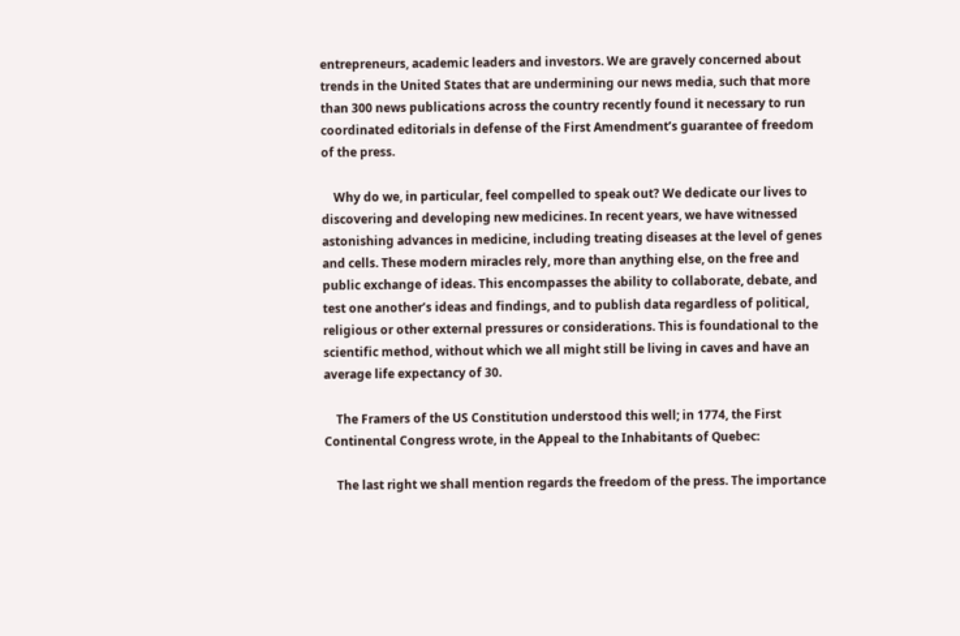entrepreneurs, academic leaders and investors. We are gravely concerned about trends in the United States that are undermining our news media, such that more than 300 news publications across the country recently found it necessary to run coordinated editorials in defense of the First Amendment’s guarantee of freedom of the press.

    Why do we, in particular, feel compelled to speak out? We dedicate our lives to discovering and developing new medicines. In recent years, we have witnessed astonishing advances in medicine, including treating diseases at the level of genes and cells. These modern miracles rely, more than anything else, on the free and public exchange of ideas. This encompasses the ability to collaborate, debate, and test one another’s ideas and findings, and to publish data regardless of political, religious or other external pressures or considerations. This is foundational to the scientific method, without which we all might still be living in caves and have an average life expectancy of 30.

    The Framers of the US Constitution understood this well; in 1774, the First Continental Congress wrote, in the Appeal to the Inhabitants of Quebec:

    The last right we shall mention regards the freedom of the press. The importance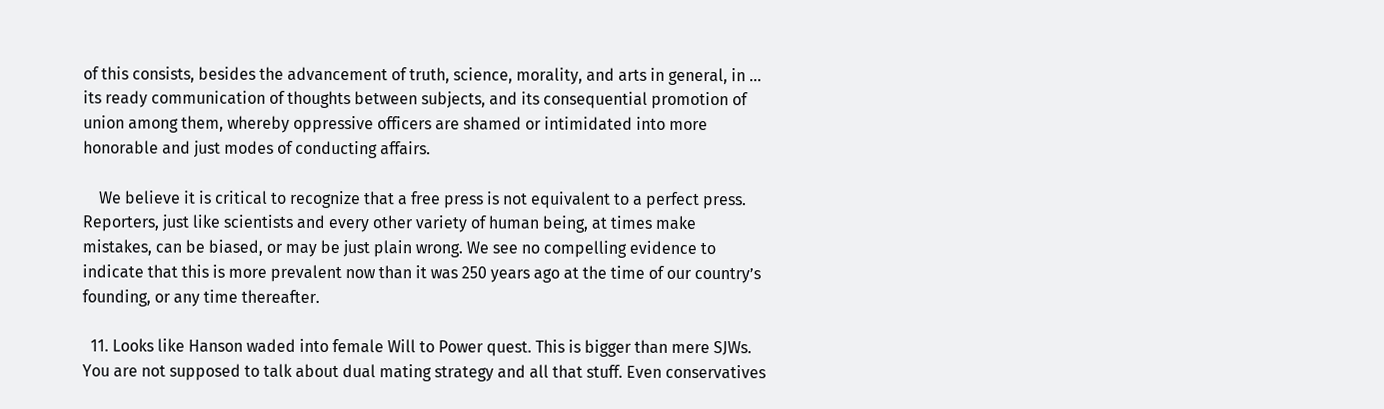of this consists, besides the advancement of truth, science, morality, and arts in general, in … its ready communication of thoughts between subjects, and its consequential promotion of union among them, whereby oppressive officers are shamed or intimidated into more honorable and just modes of conducting affairs.

    We believe it is critical to recognize that a free press is not equivalent to a perfect press. Reporters, just like scientists and every other variety of human being, at times make mistakes, can be biased, or may be just plain wrong. We see no compelling evidence to indicate that this is more prevalent now than it was 250 years ago at the time of our country’s founding, or any time thereafter.

  11. Looks like Hanson waded into female Will to Power quest. This is bigger than mere SJWs. You are not supposed to talk about dual mating strategy and all that stuff. Even conservatives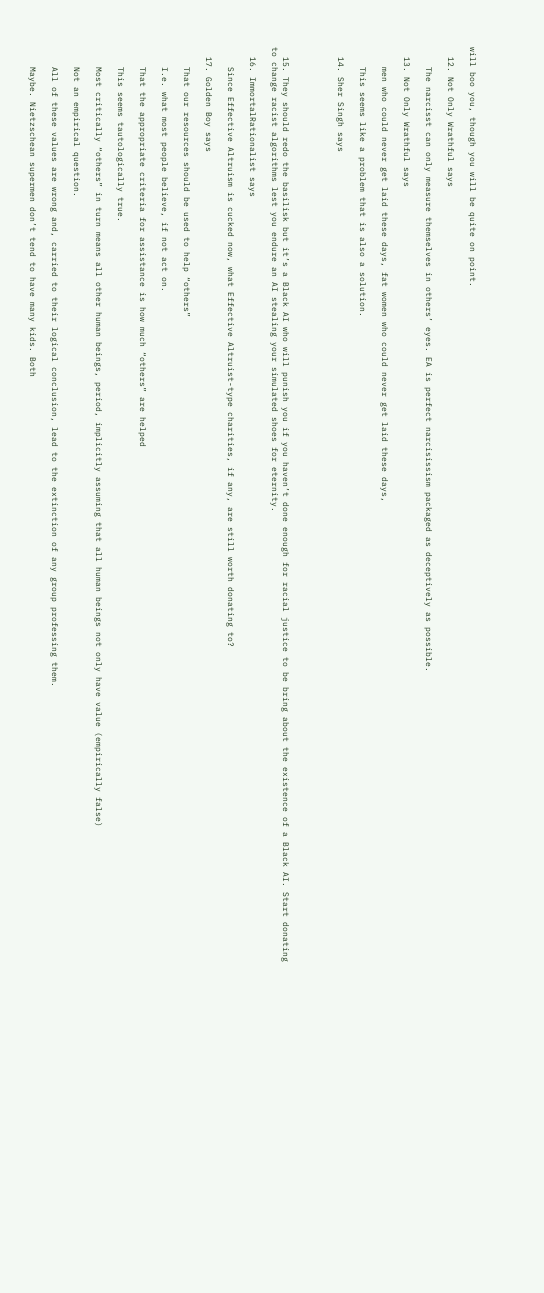will boo you, though you will be quite on point.

  12. Not Only Wrathful says

    The narcisst can only measure themselves in others’ eyes. EA is perfect narcisissism packaged as deceptively as possible.

  13. Not Only Wrathful says

    men who could never get laid these days, fat women who could never get laid these days,

    This seems like a problem that is also a solution.

  14. Sher Singh says




  15. They should redo the basilisk but it’s a Black AI who will punish you if you haven’t done enough for racial justice to be bring about the existence of a Black AI. Start donating to change racist algorithms lest you endure an AI stealing your simulated shoes for eternity.

  16. ImmortalRationalist says

    Since Effective Altruism is cucked now, what Effective Altruist-type charities, if any, are still worth donating to?

  17. Golden Boy says

    That our resources should be used to help “others”

    I.e. what most people believe, if not act on.

    That the appropriate criteria for assistance is how much “others” are helped

    This seems tautologically true.

    Most critically “others” in turn means all other human beings, period, implicitly assuming that all human beings not only have value (empirically false)

    Not an empirical question.

    All of these values are wrong and, carried to their logical conclusion, lead to the extinction of any group professing them.

    Maybe. Nietzschean supermen don’t tend to have many kids. Both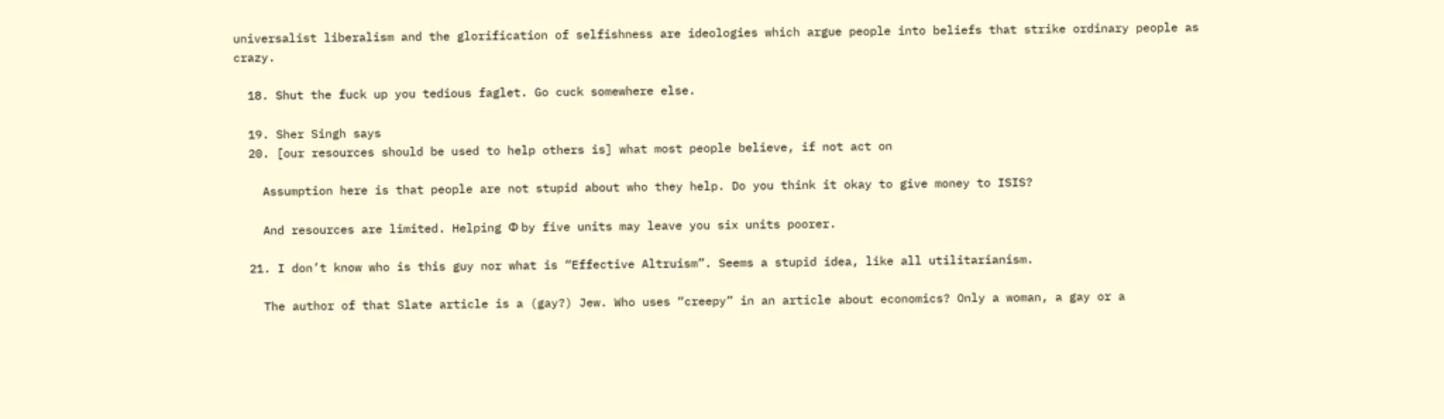universalist liberalism and the glorification of selfishness are ideologies which argue people into beliefs that strike ordinary people as crazy.

  18. Shut the fuck up you tedious faglet. Go cuck somewhere else.

  19. Sher Singh says
  20. [our resources should be used to help others is] what most people believe, if not act on

    Assumption here is that people are not stupid about who they help. Do you think it okay to give money to ISIS?

    And resources are limited. Helping Φ by five units may leave you six units poorer.

  21. I don’t know who is this guy nor what is “Effective Altruism”. Seems a stupid idea, like all utilitarianism.

    The author of that Slate article is a (gay?) Jew. Who uses “creepy” in an article about economics? Only a woman, a gay or a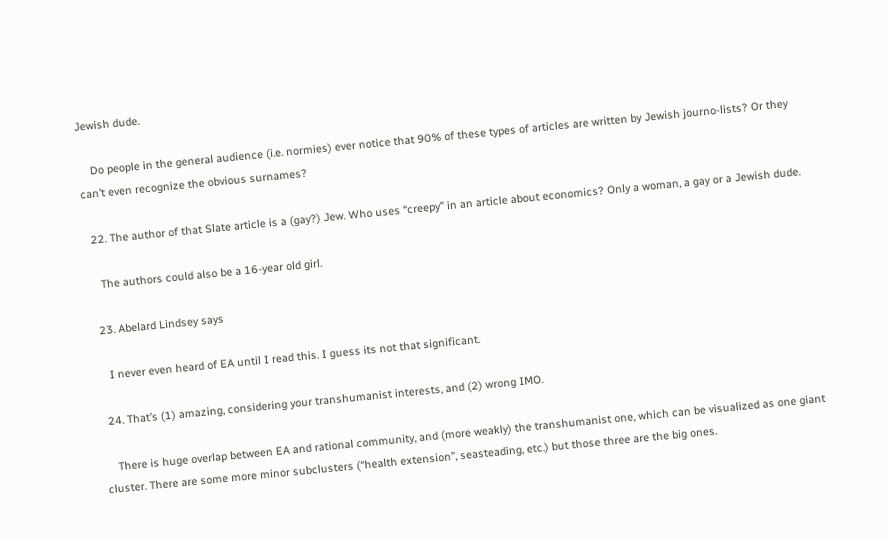Jewish dude.

    Do people in the general audience (i.e. normies) ever notice that 90% of these types of articles are written by Jewish journo-lists? Or they can’t even recognize the obvious surnames?

  22. The author of that Slate article is a (gay?) Jew. Who uses “creepy” in an article about economics? Only a woman, a gay or a Jewish dude.

    The authors could also be a 16-year old girl.

  23. Abelard Lindsey says

    I never even heard of EA until I read this. I guess its not that significant.

  24. That’s (1) amazing, considering your transhumanist interests, and (2) wrong IMO.

    There is huge overlap between EA and rational community, and (more weakly) the transhumanist one, which can be visualized as one giant cluster. There are some more minor subclusters (“health extension”, seasteading, etc.) but those three are the big ones.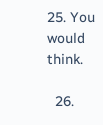25. You would think.

  26.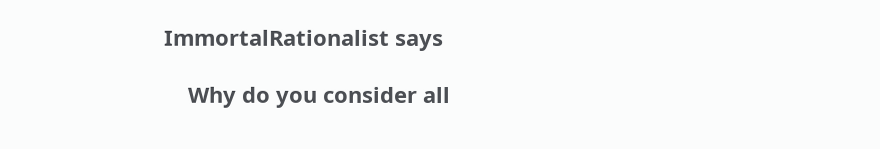ImmortalRationalist says

    Why do you consider all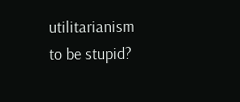utilitarianism to be stupid?